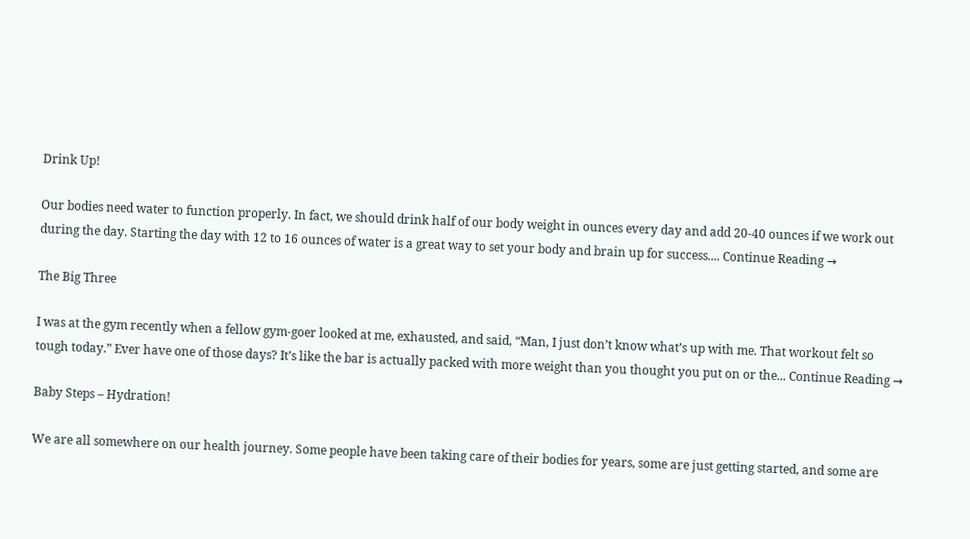Drink Up!

Our bodies need water to function properly. In fact, we should drink half of our body weight in ounces every day and add 20-40 ounces if we work out during the day. Starting the day with 12 to 16 ounces of water is a great way to set your body and brain up for success.... Continue Reading →

The Big Three

I was at the gym recently when a fellow gym-goer looked at me, exhausted, and said, “Man, I just don’t know what’s up with me. That workout felt so tough today.” Ever have one of those days? It’s like the bar is actually packed with more weight than you thought you put on or the... Continue Reading →

Baby Steps – Hydration!

We are all somewhere on our health journey. Some people have been taking care of their bodies for years, some are just getting started, and some are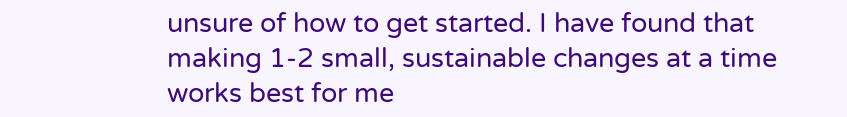unsure of how to get started. I have found that making 1-2 small, sustainable changes at a time works best for me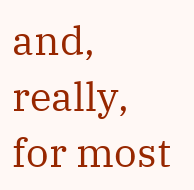and, really,  for most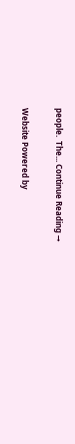people.  The... Continue Reading →

Website Powered by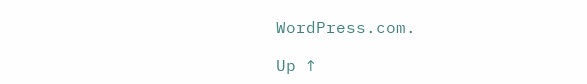WordPress.com.

Up ↑